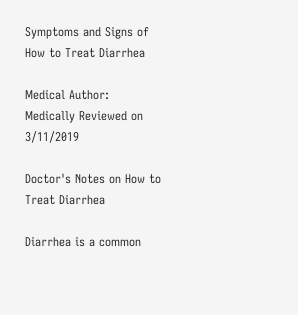Symptoms and Signs of How to Treat Diarrhea

Medical Author:
Medically Reviewed on 3/11/2019

Doctor's Notes on How to Treat Diarrhea

Diarrhea is a common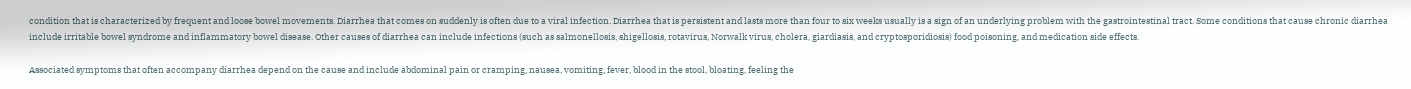condition that is characterized by frequent and loose bowel movements. Diarrhea that comes on suddenly is often due to a viral infection. Diarrhea that is persistent and lasts more than four to six weeks usually is a sign of an underlying problem with the gastrointestinal tract. Some conditions that cause chronic diarrhea include irritable bowel syndrome and inflammatory bowel disease. Other causes of diarrhea can include infections (such as salmonellosis, shigellosis, rotavirus, Norwalk virus, cholera, giardiasis, and cryptosporidiosis) food poisoning, and medication side effects.

Associated symptoms that often accompany diarrhea depend on the cause and include abdominal pain or cramping, nausea, vomiting, fever, blood in the stool, bloating, feeling the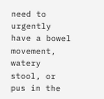need to urgently have a bowel movement, watery stool, or pus in the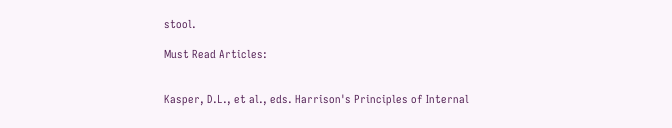stool.

Must Read Articles:


Kasper, D.L., et al., eds. Harrison's Principles of Internal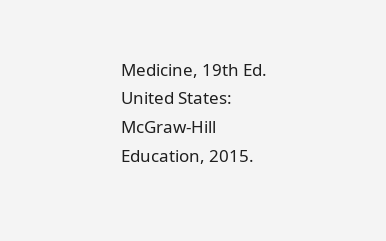Medicine, 19th Ed. United States: McGraw-Hill Education, 2015.